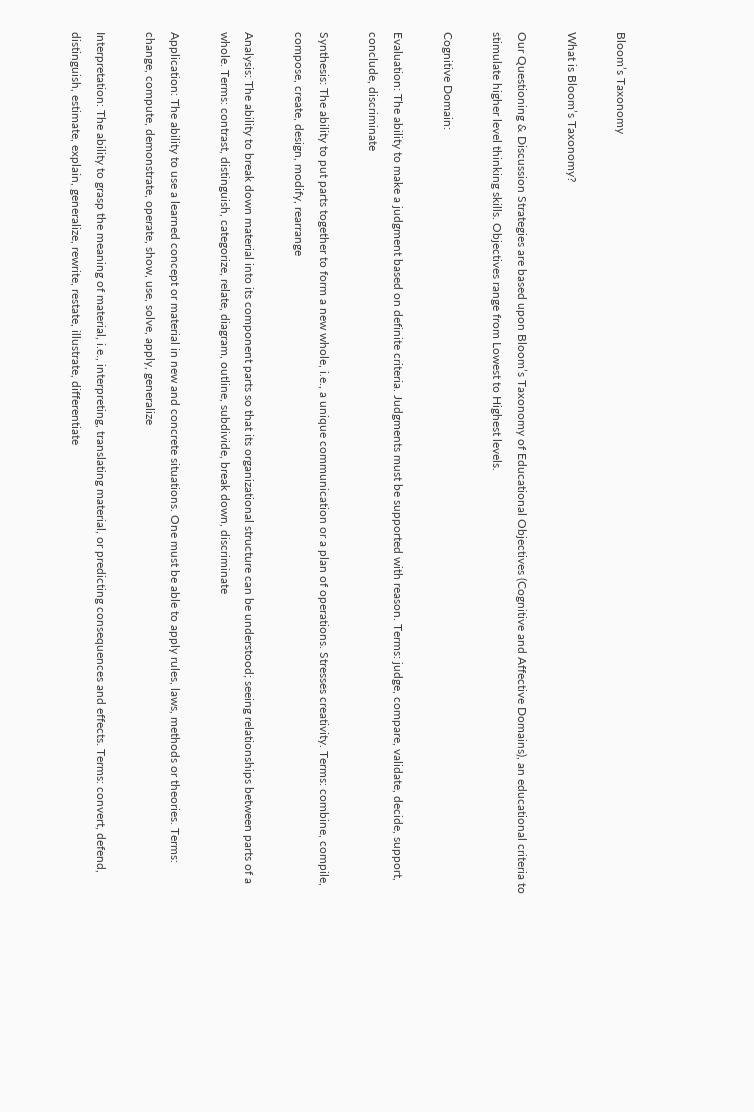Bloom’s Taxonomy

What is Bloom’s Taxonomy?

Our Questioning & Discussion Strategies are based upon Bloom’s Taxonomy of Educational Objectives (Cognitive and Affective Domains), an educational criteria to stimulate higher level thinking skills. Objectives range from Lowest to Highest levels.

Cognitive Domain:

Evaluation: The ability to make a judgment based on definite criteria. Judgments must be supported with reason. Terms: judge, compare, validate, decide, support, conclude, discriminate

Synthesis: The ability to put parts together to form a new whole, i.e., a unique communication or a plan of operations. Stresses creativity. Terms: combine, compile, compose, create, design, modify, rearrange

Analysis: The ability to break down material into its component parts so that its organizational structure can be understood; seeing relationships between parts of a whole. Terms: contrast, distinguish, categorize, relate, diagram, outline, subdivide, break down, discriminate

Application: The ability to use a learned concept or material in new and concrete situations. One must be able to apply rules, laws, methods or theories. Terms: change, compute, demonstrate, operate, show, use, solve, apply, generalize

Interpretation: The ability to grasp the meaning of material, i.e., interpreting, translating material, or predicting consequences and effects. Terms: convert, defend, distinguish, estimate, explain, generalize, rewrite, restate, illustrate, differentiate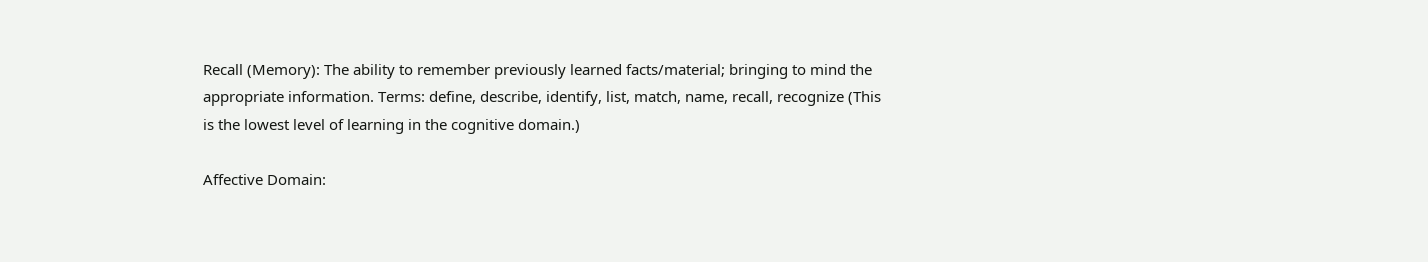Recall (Memory): The ability to remember previously learned facts/material; bringing to mind the appropriate information. Terms: define, describe, identify, list, match, name, recall, recognize (This is the lowest level of learning in the cognitive domain.)

Affective Domain: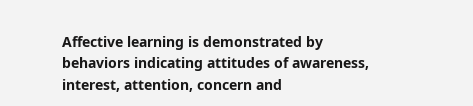Affective learning is demonstrated by behaviors indicating attitudes of awareness, interest, attention, concern and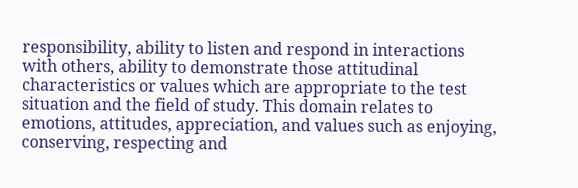responsibility, ability to listen and respond in interactions with others, ability to demonstrate those attitudinal characteristics or values which are appropriate to the test situation and the field of study. This domain relates to emotions, attitudes, appreciation, and values such as enjoying, conserving, respecting and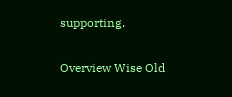supporting.

Overview Wise Old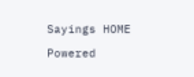Sayings HOME

Powered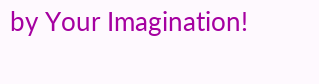by Your Imagination!